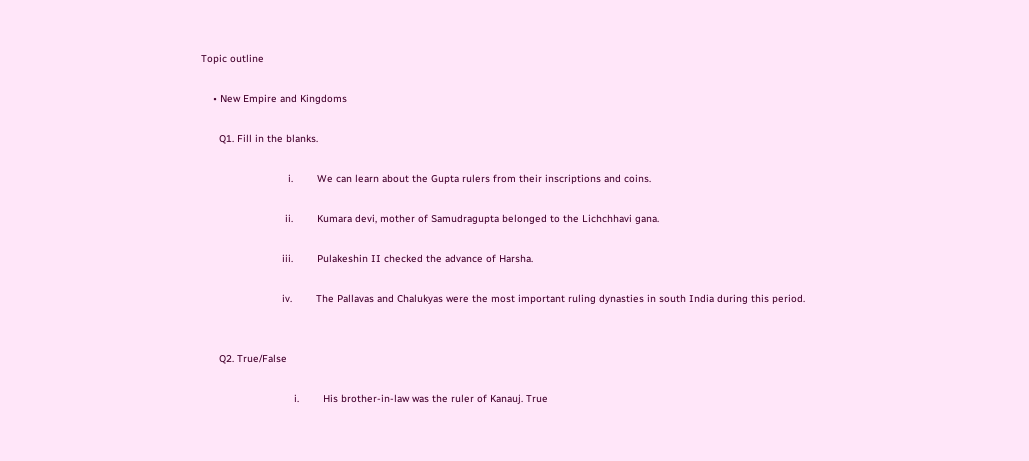Topic outline

    • New Empire and Kingdoms

      Q1. Fill in the blanks.

                             i.        We can learn about the Gupta rulers from their inscriptions and coins.

                            ii.        Kumara devi, mother of Samudragupta belonged to the Lichchhavi gana.

                           iii.        Pulakeshin II checked the advance of Harsha.

                           iv.        The Pallavas and Chalukyas were the most important ruling dynasties in south India during this period.


      Q2. True/False

                               i.        His brother-in-law was the ruler of Kanauj. True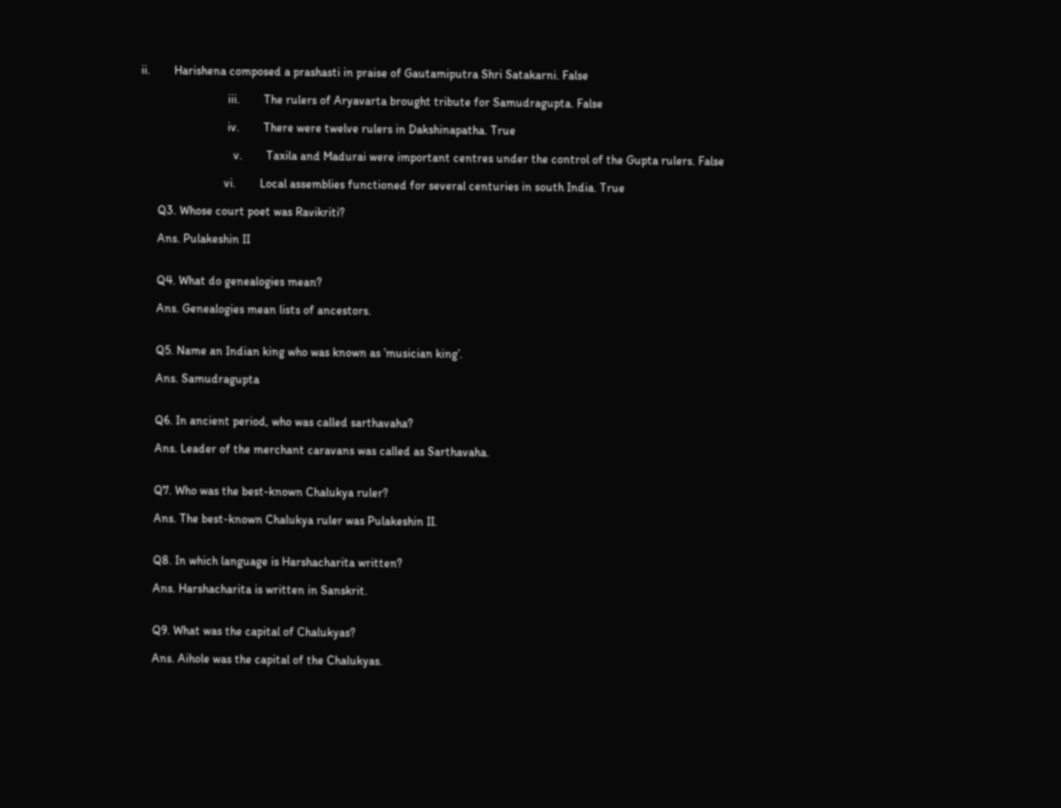ii.        Harishena composed a prashasti in praise of Gautamiputra Shri Satakarni. False

                             iii.        The rulers of Aryavarta brought tribute for Samudragupta. False

                             iv.        There were twelve rulers in Dakshinapatha. True

                               v.        Taxila and Madurai were important centres under the control of the Gupta rulers. False

                            vi.        Local assemblies functioned for several centuries in south India. True

      Q3. Whose court poet was Ravikriti?

      Ans. Pulakeshin II


      Q4. What do genealogies mean?

      Ans. Genealogies mean lists of ancestors.


      Q5. Name an Indian king who was known as ’musician king’.

      Ans. Samudragupta


      Q6. In ancient period, who was called sarthavaha?

      Ans. Leader of the merchant caravans was called as Sarthavaha.


      Q7. Who was the best-known Chalukya ruler?

      Ans. The best-known Chalukya ruler was Pulakeshin II.


      Q8. In which language is Harshacharita written?

      Ans. Harshacharita is written in Sanskrit.


      Q9. What was the capital of Chalukyas?

      Ans. Aihole was the capital of the Chalukyas.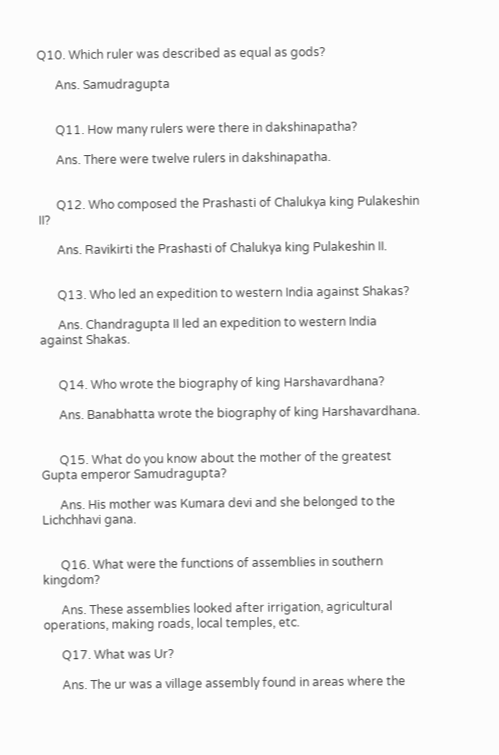Q10. Which ruler was described as equal as gods?

      Ans. Samudragupta


      Q11. How many rulers were there in dakshinapatha?

      Ans. There were twelve rulers in dakshinapatha.


      Q12. Who composed the Prashasti of Chalukya king Pulakeshin II?

      Ans. Ravikirti the Prashasti of Chalukya king Pulakeshin II.


      Q13. Who led an expedition to western India against Shakas?

      Ans. Chandragupta II led an expedition to western India against Shakas.


      Q14. Who wrote the biography of king Harshavardhana?

      Ans. Banabhatta wrote the biography of king Harshavardhana.


      Q15. What do you know about the mother of the greatest Gupta emperor Samudragupta?

      Ans. His mother was Kumara devi and she belonged to the Lichchhavi gana.


      Q16. What were the functions of assemblies in southern kingdom?

      Ans. These assemblies looked after irrigation, agricultural operations, making roads, local temples, etc.

      Q17. What was Ur?

      Ans. The ur was a village assembly found in areas where the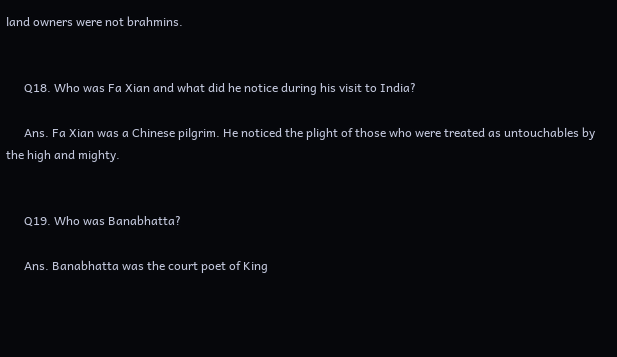land owners were not brahmins.


      Q18. Who was Fa Xian and what did he notice during his visit to India?

      Ans. Fa Xian was a Chinese pilgrim. He noticed the plight of those who were treated as untouchables by the high and mighty.


      Q19. Who was Banabhatta?

      Ans. Banabhatta was the court poet of King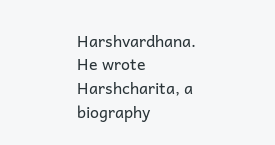Harshvardhana. He wrote Harshcharita, a biography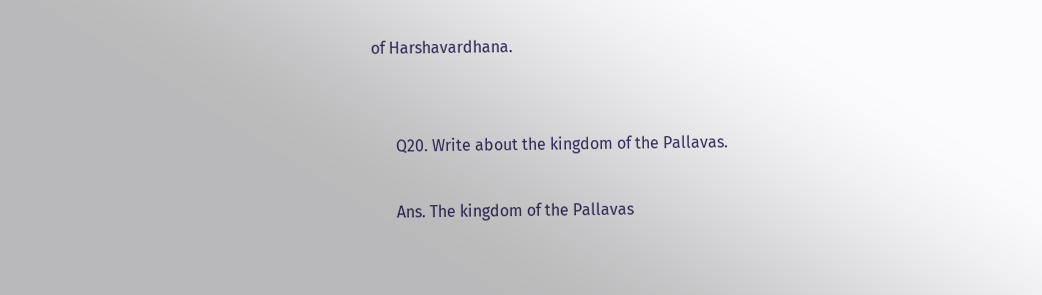of Harshavardhana.


      Q20. Write about the kingdom of the Pallavas.

      Ans. The kingdom of the Pallavas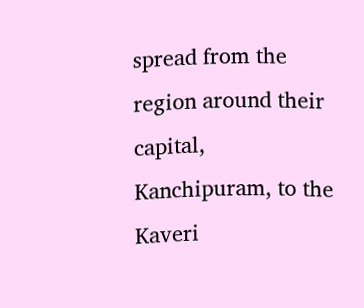spread from the region around their capital, Kanchipuram, to the Kaveri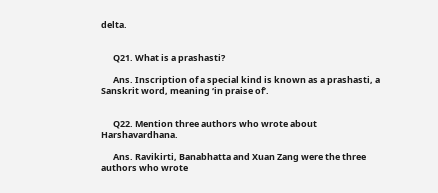delta.


      Q21. What is a prashasti?

      Ans. Inscription of a special kind is known as a prashasti, a Sanskrit word, meaning ‘in praise of’.


      Q22. Mention three authors who wrote about Harshavardhana.

      Ans. Ravikirti, Banabhatta and Xuan Zang were the three authors who wrote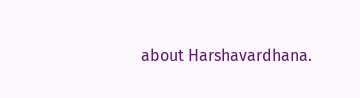about Harshavardhana.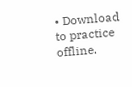• Download to practice offline.